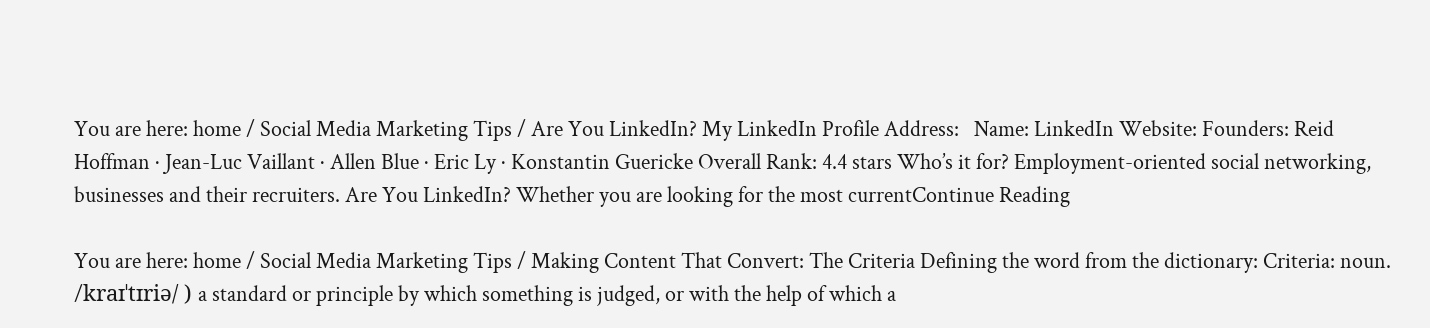You are here: home / Social Media Marketing Tips / Are You LinkedIn? My LinkedIn Profile Address:   Name: LinkedIn Website: Founders: Reid Hoffman · Jean-Luc Vaillant · Allen Blue · Eric Ly · Konstantin Guericke Overall Rank: 4.4 stars Who’s it for? Employment-oriented social networking, businesses and their recruiters. Are You LinkedIn? Whether you are looking for the most currentContinue Reading

You are here: home / Social Media Marketing Tips / Making Content That Convert: The Criteria Defining the word from the dictionary: Criteria: noun. /kraɪˈtɪriə/ ) a standard or principle by which something is judged, or with the help of which a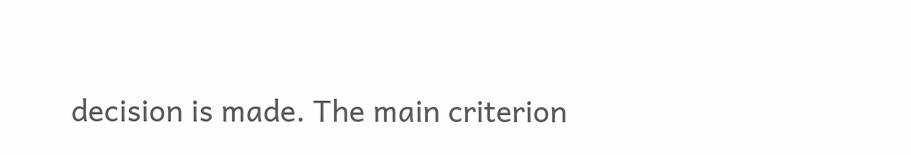decision is made. The main criterion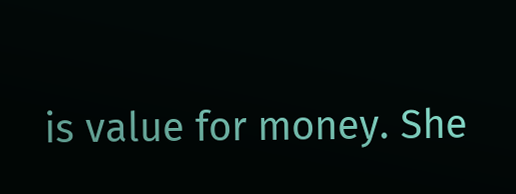is value for money. She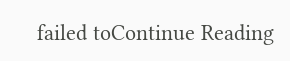failed toContinue Reading